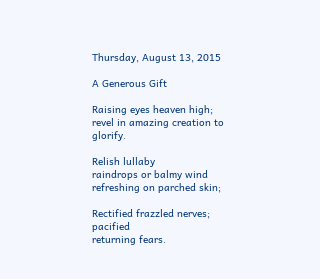Thursday, August 13, 2015

A Generous Gift

Raising eyes heaven high;
revel in amazing creation to glorify.

Relish lullaby
raindrops or balmy wind
refreshing on parched skin;

Rectified frazzled nerves; pacified
returning fears.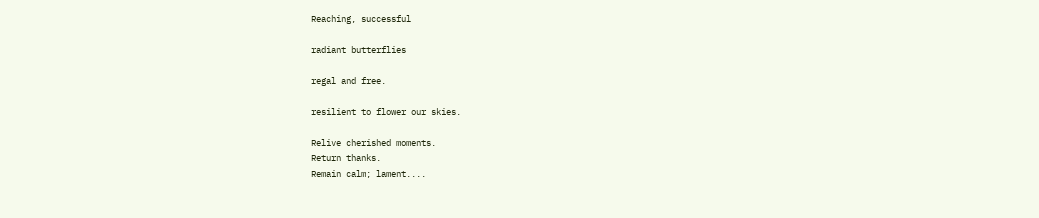Reaching, successful

radiant butterflies

regal and free.

resilient to flower our skies.

Relive cherished moments.
Return thanks.
Remain calm; lament....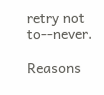retry not to--never.

Reasons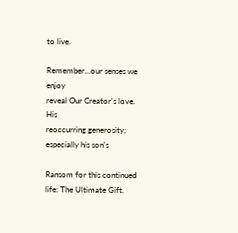to live.

Remember...our senses we enjoy
reveal Our Creator's love. His
reoccurring generosity; especially his son's

Ransom for this continued life: The Ultimate Gift.